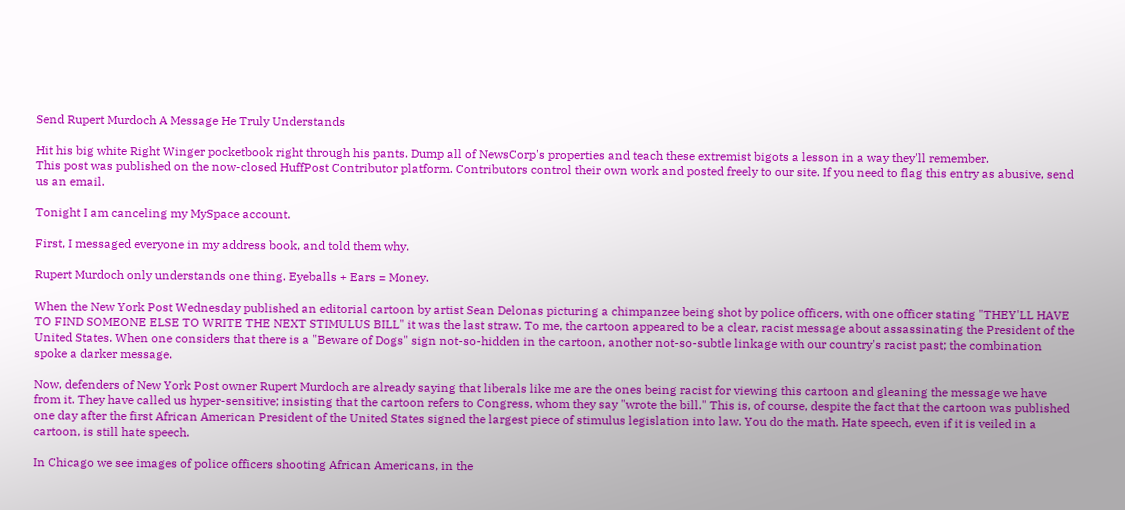Send Rupert Murdoch A Message He Truly Understands

Hit his big white Right Winger pocketbook right through his pants. Dump all of NewsCorp's properties and teach these extremist bigots a lesson in a way they'll remember.
This post was published on the now-closed HuffPost Contributor platform. Contributors control their own work and posted freely to our site. If you need to flag this entry as abusive, send us an email.

Tonight I am canceling my MySpace account.

First, I messaged everyone in my address book, and told them why.

Rupert Murdoch only understands one thing. Eyeballs + Ears = Money.

When the New York Post Wednesday published an editorial cartoon by artist Sean Delonas picturing a chimpanzee being shot by police officers, with one officer stating "THEY'LL HAVE TO FIND SOMEONE ELSE TO WRITE THE NEXT STIMULUS BILL" it was the last straw. To me, the cartoon appeared to be a clear, racist message about assassinating the President of the United States. When one considers that there is a "Beware of Dogs" sign not-so-hidden in the cartoon, another not-so-subtle linkage with our country's racist past; the combination spoke a darker message.

Now, defenders of New York Post owner Rupert Murdoch are already saying that liberals like me are the ones being racist for viewing this cartoon and gleaning the message we have from it. They have called us hyper-sensitive; insisting that the cartoon refers to Congress, whom they say "wrote the bill." This is, of course, despite the fact that the cartoon was published one day after the first African American President of the United States signed the largest piece of stimulus legislation into law. You do the math. Hate speech, even if it is veiled in a cartoon, is still hate speech.

In Chicago we see images of police officers shooting African Americans, in the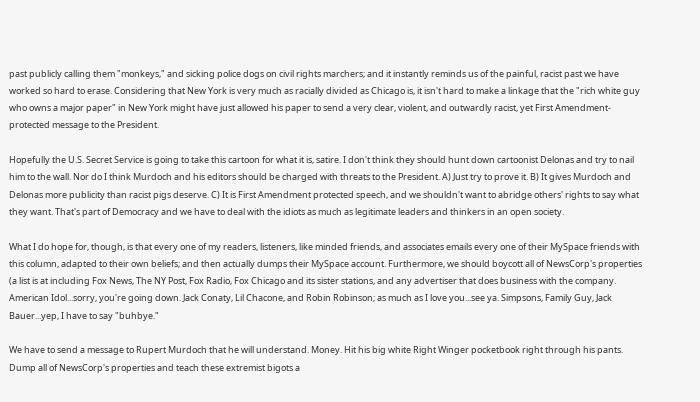past publicly calling them "monkeys," and sicking police dogs on civil rights marchers; and it instantly reminds us of the painful, racist past we have worked so hard to erase. Considering that New York is very much as racially divided as Chicago is, it isn't hard to make a linkage that the "rich white guy who owns a major paper" in New York might have just allowed his paper to send a very clear, violent, and outwardly racist, yet First Amendment-protected message to the President.

Hopefully the U.S. Secret Service is going to take this cartoon for what it is, satire. I don't think they should hunt down cartoonist Delonas and try to nail him to the wall. Nor do I think Murdoch and his editors should be charged with threats to the President. A) Just try to prove it. B) It gives Murdoch and Delonas more publicity than racist pigs deserve. C) It is First Amendment protected speech, and we shouldn't want to abridge others' rights to say what they want. That's part of Democracy and we have to deal with the idiots as much as legitimate leaders and thinkers in an open society.

What I do hope for, though, is that every one of my readers, listeners, like minded friends, and associates emails every one of their MySpace friends with this column, adapted to their own beliefs; and then actually dumps their MySpace account. Furthermore, we should boycott all of NewsCorp's properties (a list is at including Fox News, The NY Post, Fox Radio, Fox Chicago and its sister stations, and any advertiser that does business with the company. American Idol...sorry, you're going down. Jack Conaty, Lil Chacone, and Robin Robinson; as much as I love you...see ya. Simpsons, Family Guy, Jack Bauer...yep, I have to say "buhbye."

We have to send a message to Rupert Murdoch that he will understand. Money. Hit his big white Right Winger pocketbook right through his pants. Dump all of NewsCorp's properties and teach these extremist bigots a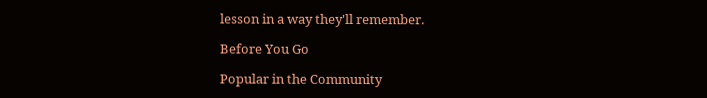lesson in a way they'll remember.

Before You Go

Popular in the Community